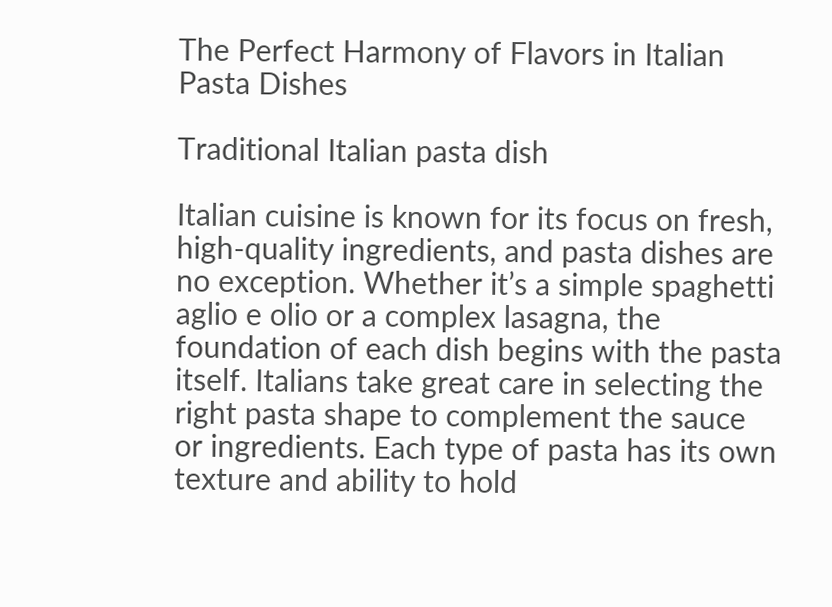The Perfect Harmony of Flavors in Italian Pasta Dishes

Traditional Italian pasta dish

Italian cuisine is known for its focus on fresh, high-quality ingredients, and pasta dishes are no exception. Whether it’s a simple spaghetti aglio e olio or a complex lasagna, the foundation of each dish begins with the pasta itself. Italians take great care in selecting the right pasta shape to complement the sauce or ingredients. Each type of pasta has its own texture and ability to hold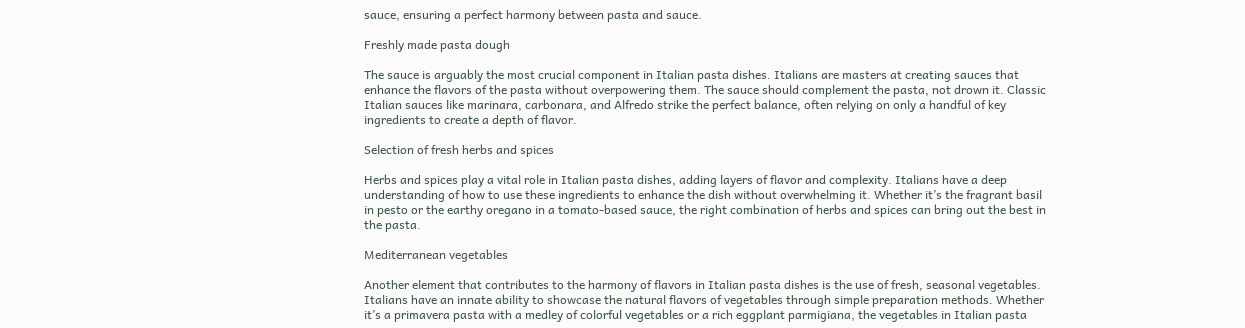sauce, ensuring a perfect harmony between pasta and sauce.

Freshly made pasta dough

The sauce is arguably the most crucial component in Italian pasta dishes. Italians are masters at creating sauces that enhance the flavors of the pasta without overpowering them. The sauce should complement the pasta, not drown it. Classic Italian sauces like marinara, carbonara, and Alfredo strike the perfect balance, often relying on only a handful of key ingredients to create a depth of flavor.

Selection of fresh herbs and spices

Herbs and spices play a vital role in Italian pasta dishes, adding layers of flavor and complexity. Italians have a deep understanding of how to use these ingredients to enhance the dish without overwhelming it. Whether it’s the fragrant basil in pesto or the earthy oregano in a tomato-based sauce, the right combination of herbs and spices can bring out the best in the pasta.

Mediterranean vegetables

Another element that contributes to the harmony of flavors in Italian pasta dishes is the use of fresh, seasonal vegetables. Italians have an innate ability to showcase the natural flavors of vegetables through simple preparation methods. Whether it’s a primavera pasta with a medley of colorful vegetables or a rich eggplant parmigiana, the vegetables in Italian pasta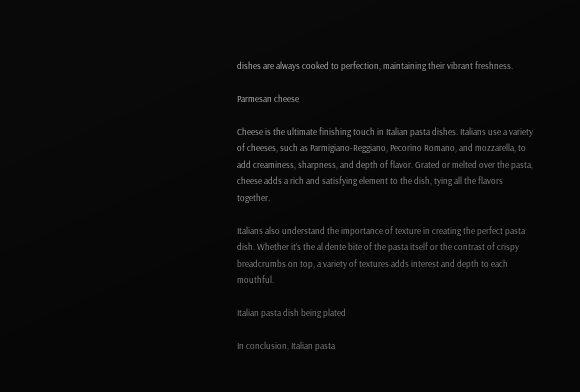dishes are always cooked to perfection, maintaining their vibrant freshness.

Parmesan cheese

Cheese is the ultimate finishing touch in Italian pasta dishes. Italians use a variety of cheeses, such as Parmigiano-Reggiano, Pecorino Romano, and mozzarella, to add creaminess, sharpness, and depth of flavor. Grated or melted over the pasta, cheese adds a rich and satisfying element to the dish, tying all the flavors together.

Italians also understand the importance of texture in creating the perfect pasta dish. Whether it’s the al dente bite of the pasta itself or the contrast of crispy breadcrumbs on top, a variety of textures adds interest and depth to each mouthful.

Italian pasta dish being plated

In conclusion, Italian pasta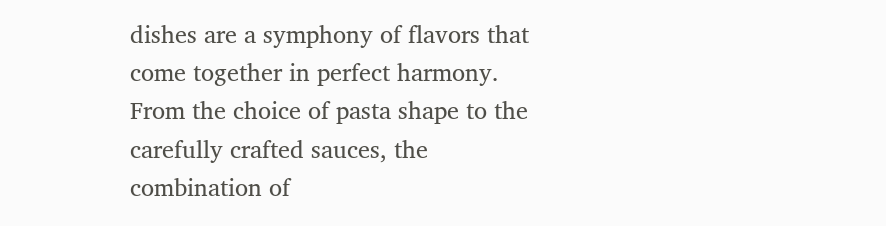dishes are a symphony of flavors that come together in perfect harmony. From the choice of pasta shape to the carefully crafted sauces, the combination of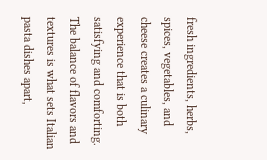fresh ingredients, herbs, spices, vegetables, and cheese creates a culinary experience that is both satisfying and comforting. The balance of flavors and textures is what sets Italian pasta dishes apart,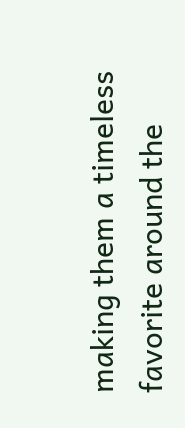making them a timeless favorite around the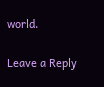world.

Leave a Reply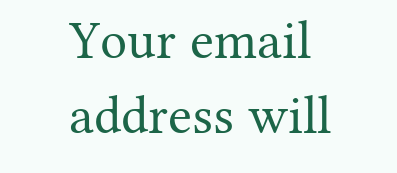Your email address will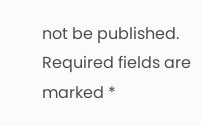not be published. Required fields are marked *